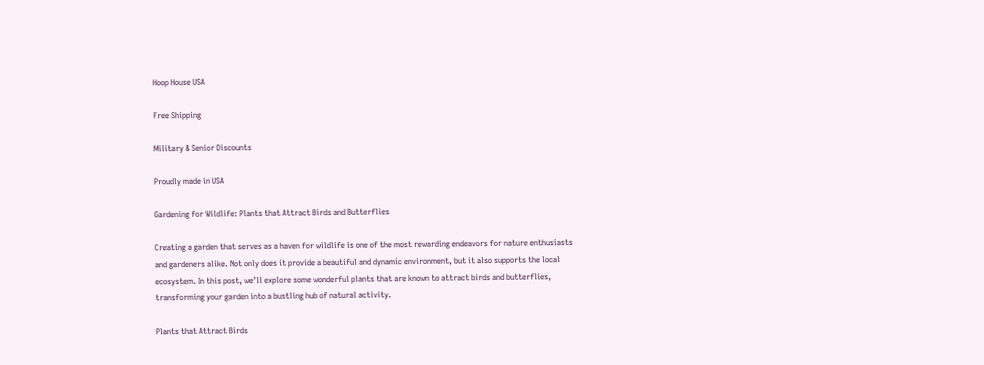Hoop House USA

Free Shipping

Military & Senior Discounts

Proudly made in USA

Gardening for Wildlife: Plants that Attract Birds and Butterflies

Creating a garden that serves as a haven for wildlife is one of the most rewarding endeavors for nature enthusiasts and gardeners alike. Not only does it provide a beautiful and dynamic environment, but it also supports the local ecosystem. In this post, we’ll explore some wonderful plants that are known to attract birds and butterflies, transforming your garden into a bustling hub of natural activity.

Plants that Attract Birds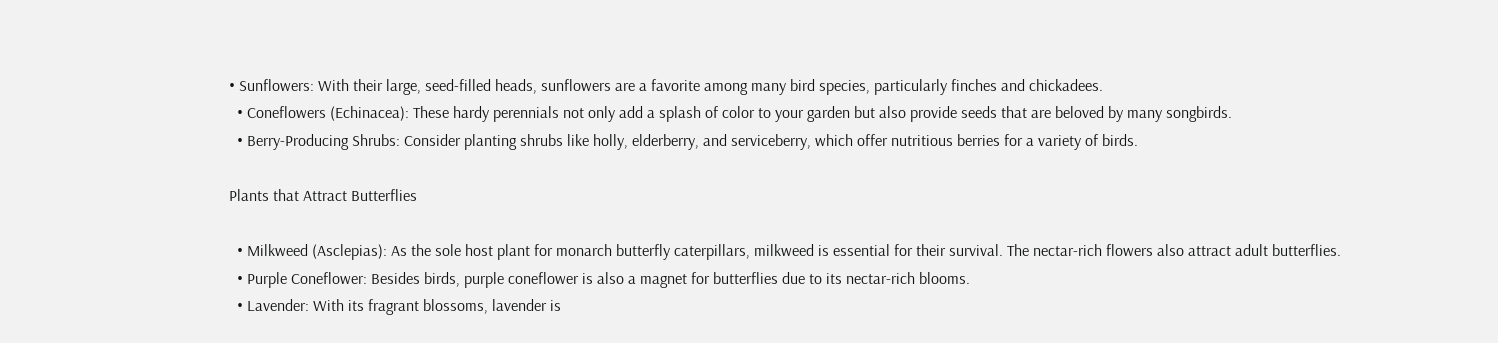• Sunflowers: With their large, seed-filled heads, sunflowers are a favorite among many bird species, particularly finches and chickadees.
  • Coneflowers (Echinacea): These hardy perennials not only add a splash of color to your garden but also provide seeds that are beloved by many songbirds.
  • Berry-Producing Shrubs: Consider planting shrubs like holly, elderberry, and serviceberry, which offer nutritious berries for a variety of birds.

Plants that Attract Butterflies

  • Milkweed (Asclepias): As the sole host plant for monarch butterfly caterpillars, milkweed is essential for their survival. The nectar-rich flowers also attract adult butterflies.
  • Purple Coneflower: Besides birds, purple coneflower is also a magnet for butterflies due to its nectar-rich blooms.
  • Lavender: With its fragrant blossoms, lavender is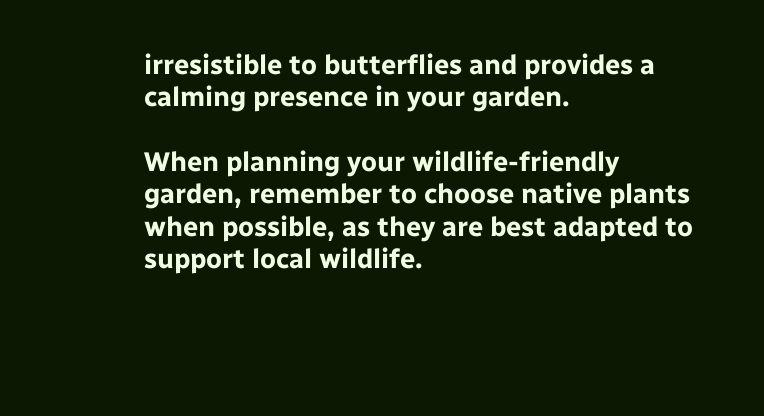irresistible to butterflies and provides a calming presence in your garden.

When planning your wildlife-friendly garden, remember to choose native plants when possible, as they are best adapted to support local wildlife.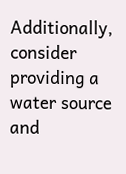Additionally, consider providing a water source and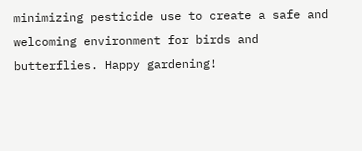minimizing pesticide use to create a safe and welcoming environment for birds and butterflies. Happy gardening!